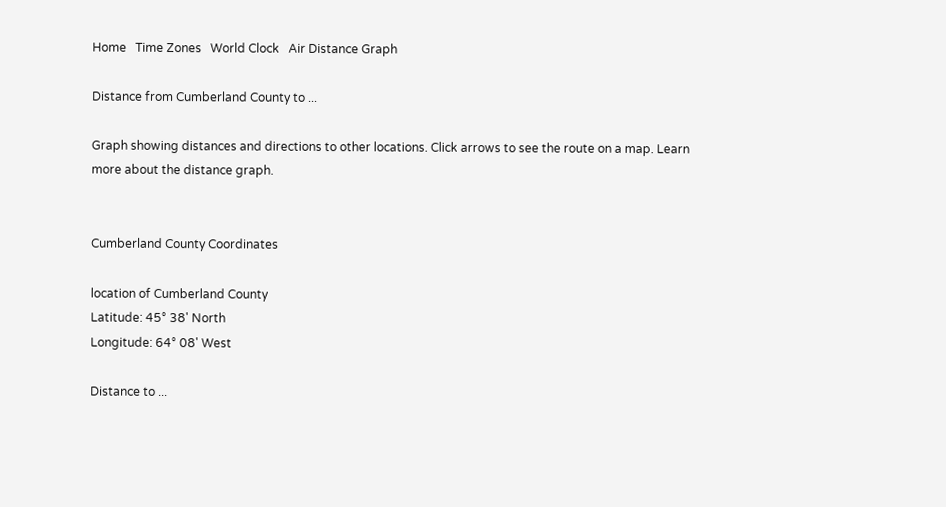Home   Time Zones   World Clock   Air Distance Graph

Distance from Cumberland County to ...

Graph showing distances and directions to other locations. Click arrows to see the route on a map. Learn more about the distance graph.


Cumberland County Coordinates

location of Cumberland County
Latitude: 45° 38' North
Longitude: 64° 08' West

Distance to ...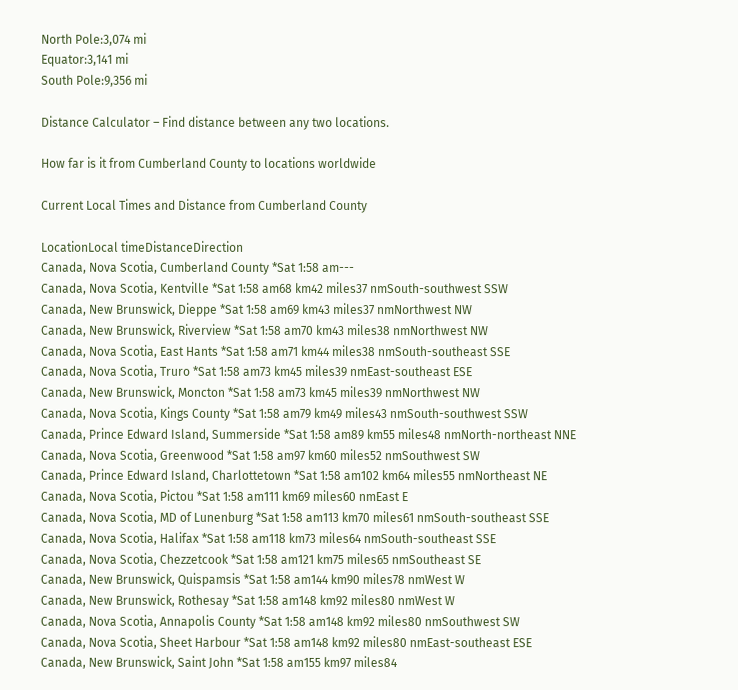North Pole:3,074 mi
Equator:3,141 mi
South Pole:9,356 mi

Distance Calculator – Find distance between any two locations.

How far is it from Cumberland County to locations worldwide

Current Local Times and Distance from Cumberland County

LocationLocal timeDistanceDirection
Canada, Nova Scotia, Cumberland County *Sat 1:58 am---
Canada, Nova Scotia, Kentville *Sat 1:58 am68 km42 miles37 nmSouth-southwest SSW
Canada, New Brunswick, Dieppe *Sat 1:58 am69 km43 miles37 nmNorthwest NW
Canada, New Brunswick, Riverview *Sat 1:58 am70 km43 miles38 nmNorthwest NW
Canada, Nova Scotia, East Hants *Sat 1:58 am71 km44 miles38 nmSouth-southeast SSE
Canada, Nova Scotia, Truro *Sat 1:58 am73 km45 miles39 nmEast-southeast ESE
Canada, New Brunswick, Moncton *Sat 1:58 am73 km45 miles39 nmNorthwest NW
Canada, Nova Scotia, Kings County *Sat 1:58 am79 km49 miles43 nmSouth-southwest SSW
Canada, Prince Edward Island, Summerside *Sat 1:58 am89 km55 miles48 nmNorth-northeast NNE
Canada, Nova Scotia, Greenwood *Sat 1:58 am97 km60 miles52 nmSouthwest SW
Canada, Prince Edward Island, Charlottetown *Sat 1:58 am102 km64 miles55 nmNortheast NE
Canada, Nova Scotia, Pictou *Sat 1:58 am111 km69 miles60 nmEast E
Canada, Nova Scotia, MD of Lunenburg *Sat 1:58 am113 km70 miles61 nmSouth-southeast SSE
Canada, Nova Scotia, Halifax *Sat 1:58 am118 km73 miles64 nmSouth-southeast SSE
Canada, Nova Scotia, Chezzetcook *Sat 1:58 am121 km75 miles65 nmSoutheast SE
Canada, New Brunswick, Quispamsis *Sat 1:58 am144 km90 miles78 nmWest W
Canada, New Brunswick, Rothesay *Sat 1:58 am148 km92 miles80 nmWest W
Canada, Nova Scotia, Annapolis County *Sat 1:58 am148 km92 miles80 nmSouthwest SW
Canada, Nova Scotia, Sheet Harbour *Sat 1:58 am148 km92 miles80 nmEast-southeast ESE
Canada, New Brunswick, Saint John *Sat 1:58 am155 km97 miles84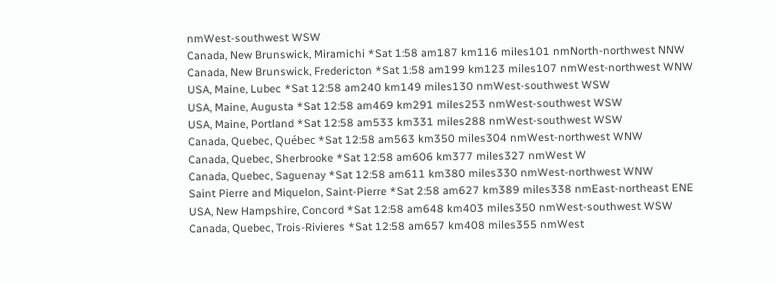nmWest-southwest WSW
Canada, New Brunswick, Miramichi *Sat 1:58 am187 km116 miles101 nmNorth-northwest NNW
Canada, New Brunswick, Fredericton *Sat 1:58 am199 km123 miles107 nmWest-northwest WNW
USA, Maine, Lubec *Sat 12:58 am240 km149 miles130 nmWest-southwest WSW
USA, Maine, Augusta *Sat 12:58 am469 km291 miles253 nmWest-southwest WSW
USA, Maine, Portland *Sat 12:58 am533 km331 miles288 nmWest-southwest WSW
Canada, Quebec, Québec *Sat 12:58 am563 km350 miles304 nmWest-northwest WNW
Canada, Quebec, Sherbrooke *Sat 12:58 am606 km377 miles327 nmWest W
Canada, Quebec, Saguenay *Sat 12:58 am611 km380 miles330 nmWest-northwest WNW
Saint Pierre and Miquelon, Saint-Pierre *Sat 2:58 am627 km389 miles338 nmEast-northeast ENE
USA, New Hampshire, Concord *Sat 12:58 am648 km403 miles350 nmWest-southwest WSW
Canada, Quebec, Trois-Rivieres *Sat 12:58 am657 km408 miles355 nmWest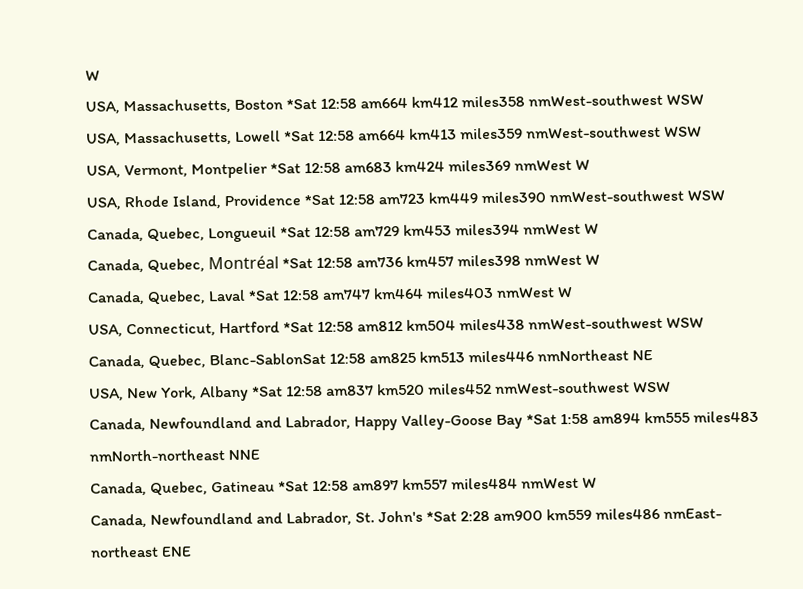W
USA, Massachusetts, Boston *Sat 12:58 am664 km412 miles358 nmWest-southwest WSW
USA, Massachusetts, Lowell *Sat 12:58 am664 km413 miles359 nmWest-southwest WSW
USA, Vermont, Montpelier *Sat 12:58 am683 km424 miles369 nmWest W
USA, Rhode Island, Providence *Sat 12:58 am723 km449 miles390 nmWest-southwest WSW
Canada, Quebec, Longueuil *Sat 12:58 am729 km453 miles394 nmWest W
Canada, Quebec, Montréal *Sat 12:58 am736 km457 miles398 nmWest W
Canada, Quebec, Laval *Sat 12:58 am747 km464 miles403 nmWest W
USA, Connecticut, Hartford *Sat 12:58 am812 km504 miles438 nmWest-southwest WSW
Canada, Quebec, Blanc-SablonSat 12:58 am825 km513 miles446 nmNortheast NE
USA, New York, Albany *Sat 12:58 am837 km520 miles452 nmWest-southwest WSW
Canada, Newfoundland and Labrador, Happy Valley-Goose Bay *Sat 1:58 am894 km555 miles483 nmNorth-northeast NNE
Canada, Quebec, Gatineau *Sat 12:58 am897 km557 miles484 nmWest W
Canada, Newfoundland and Labrador, St. John's *Sat 2:28 am900 km559 miles486 nmEast-northeast ENE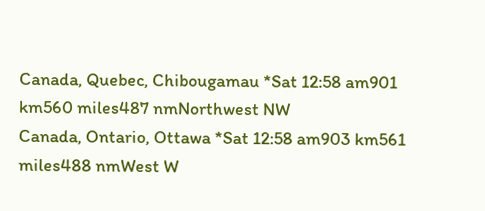Canada, Quebec, Chibougamau *Sat 12:58 am901 km560 miles487 nmNorthwest NW
Canada, Ontario, Ottawa *Sat 12:58 am903 km561 miles488 nmWest W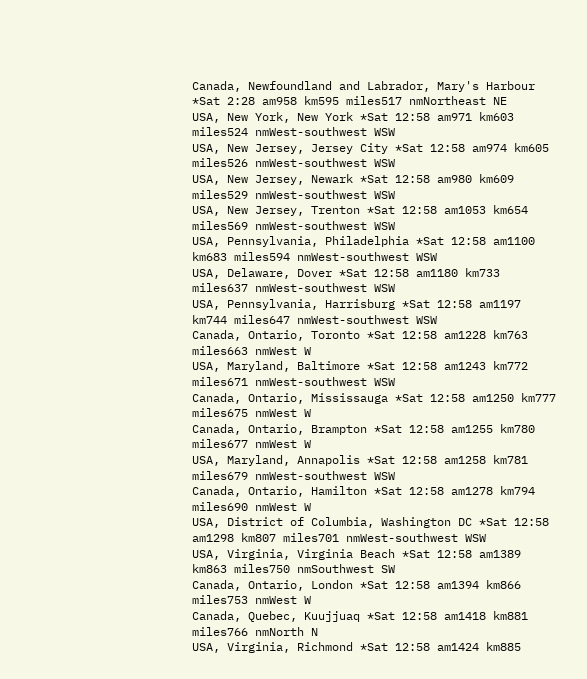Canada, Newfoundland and Labrador, Mary's Harbour *Sat 2:28 am958 km595 miles517 nmNortheast NE
USA, New York, New York *Sat 12:58 am971 km603 miles524 nmWest-southwest WSW
USA, New Jersey, Jersey City *Sat 12:58 am974 km605 miles526 nmWest-southwest WSW
USA, New Jersey, Newark *Sat 12:58 am980 km609 miles529 nmWest-southwest WSW
USA, New Jersey, Trenton *Sat 12:58 am1053 km654 miles569 nmWest-southwest WSW
USA, Pennsylvania, Philadelphia *Sat 12:58 am1100 km683 miles594 nmWest-southwest WSW
USA, Delaware, Dover *Sat 12:58 am1180 km733 miles637 nmWest-southwest WSW
USA, Pennsylvania, Harrisburg *Sat 12:58 am1197 km744 miles647 nmWest-southwest WSW
Canada, Ontario, Toronto *Sat 12:58 am1228 km763 miles663 nmWest W
USA, Maryland, Baltimore *Sat 12:58 am1243 km772 miles671 nmWest-southwest WSW
Canada, Ontario, Mississauga *Sat 12:58 am1250 km777 miles675 nmWest W
Canada, Ontario, Brampton *Sat 12:58 am1255 km780 miles677 nmWest W
USA, Maryland, Annapolis *Sat 12:58 am1258 km781 miles679 nmWest-southwest WSW
Canada, Ontario, Hamilton *Sat 12:58 am1278 km794 miles690 nmWest W
USA, District of Columbia, Washington DC *Sat 12:58 am1298 km807 miles701 nmWest-southwest WSW
USA, Virginia, Virginia Beach *Sat 12:58 am1389 km863 miles750 nmSouthwest SW
Canada, Ontario, London *Sat 12:58 am1394 km866 miles753 nmWest W
Canada, Quebec, Kuujjuaq *Sat 12:58 am1418 km881 miles766 nmNorth N
USA, Virginia, Richmond *Sat 12:58 am1424 km885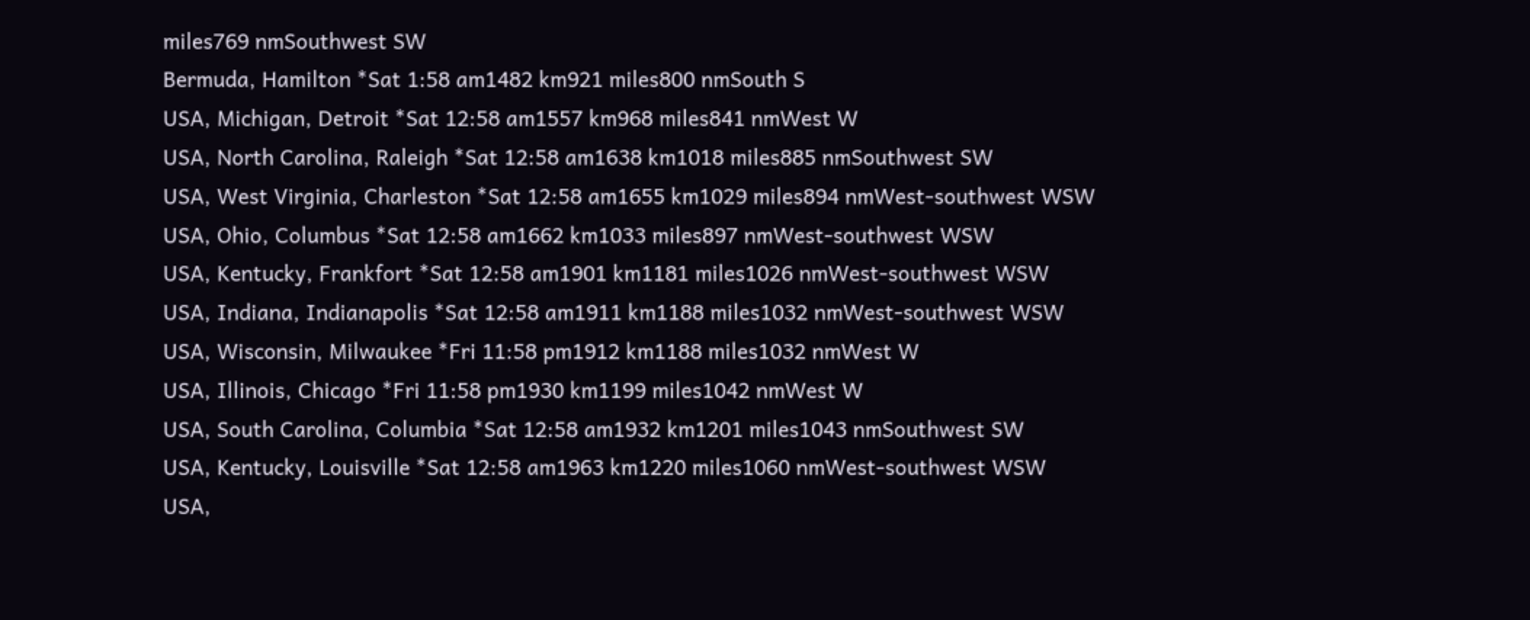miles769 nmSouthwest SW
Bermuda, Hamilton *Sat 1:58 am1482 km921 miles800 nmSouth S
USA, Michigan, Detroit *Sat 12:58 am1557 km968 miles841 nmWest W
USA, North Carolina, Raleigh *Sat 12:58 am1638 km1018 miles885 nmSouthwest SW
USA, West Virginia, Charleston *Sat 12:58 am1655 km1029 miles894 nmWest-southwest WSW
USA, Ohio, Columbus *Sat 12:58 am1662 km1033 miles897 nmWest-southwest WSW
USA, Kentucky, Frankfort *Sat 12:58 am1901 km1181 miles1026 nmWest-southwest WSW
USA, Indiana, Indianapolis *Sat 12:58 am1911 km1188 miles1032 nmWest-southwest WSW
USA, Wisconsin, Milwaukee *Fri 11:58 pm1912 km1188 miles1032 nmWest W
USA, Illinois, Chicago *Fri 11:58 pm1930 km1199 miles1042 nmWest W
USA, South Carolina, Columbia *Sat 12:58 am1932 km1201 miles1043 nmSouthwest SW
USA, Kentucky, Louisville *Sat 12:58 am1963 km1220 miles1060 nmWest-southwest WSW
USA,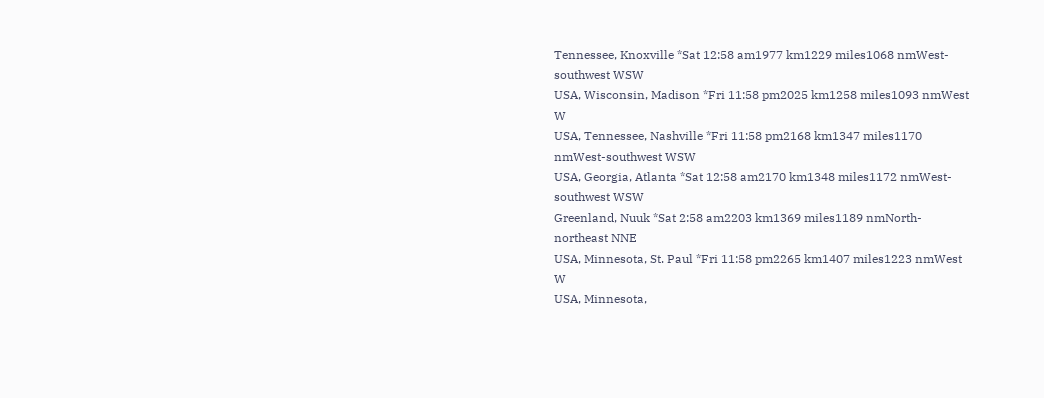Tennessee, Knoxville *Sat 12:58 am1977 km1229 miles1068 nmWest-southwest WSW
USA, Wisconsin, Madison *Fri 11:58 pm2025 km1258 miles1093 nmWest W
USA, Tennessee, Nashville *Fri 11:58 pm2168 km1347 miles1170 nmWest-southwest WSW
USA, Georgia, Atlanta *Sat 12:58 am2170 km1348 miles1172 nmWest-southwest WSW
Greenland, Nuuk *Sat 2:58 am2203 km1369 miles1189 nmNorth-northeast NNE
USA, Minnesota, St. Paul *Fri 11:58 pm2265 km1407 miles1223 nmWest W
USA, Minnesota,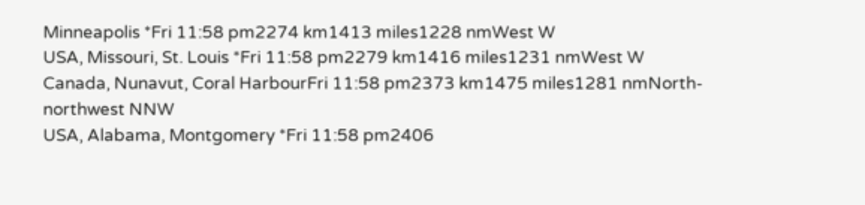Minneapolis *Fri 11:58 pm2274 km1413 miles1228 nmWest W
USA, Missouri, St. Louis *Fri 11:58 pm2279 km1416 miles1231 nmWest W
Canada, Nunavut, Coral HarbourFri 11:58 pm2373 km1475 miles1281 nmNorth-northwest NNW
USA, Alabama, Montgomery *Fri 11:58 pm2406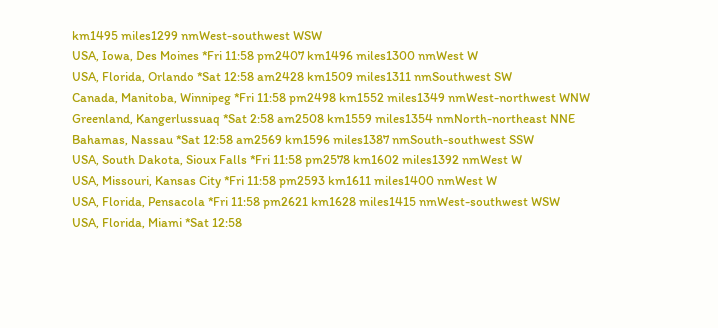km1495 miles1299 nmWest-southwest WSW
USA, Iowa, Des Moines *Fri 11:58 pm2407 km1496 miles1300 nmWest W
USA, Florida, Orlando *Sat 12:58 am2428 km1509 miles1311 nmSouthwest SW
Canada, Manitoba, Winnipeg *Fri 11:58 pm2498 km1552 miles1349 nmWest-northwest WNW
Greenland, Kangerlussuaq *Sat 2:58 am2508 km1559 miles1354 nmNorth-northeast NNE
Bahamas, Nassau *Sat 12:58 am2569 km1596 miles1387 nmSouth-southwest SSW
USA, South Dakota, Sioux Falls *Fri 11:58 pm2578 km1602 miles1392 nmWest W
USA, Missouri, Kansas City *Fri 11:58 pm2593 km1611 miles1400 nmWest W
USA, Florida, Pensacola *Fri 11:58 pm2621 km1628 miles1415 nmWest-southwest WSW
USA, Florida, Miami *Sat 12:58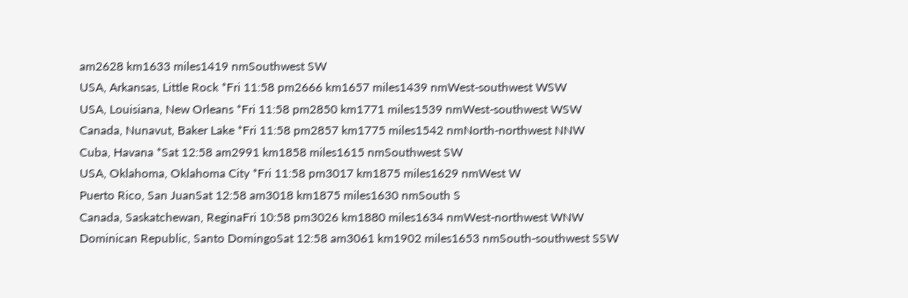am2628 km1633 miles1419 nmSouthwest SW
USA, Arkansas, Little Rock *Fri 11:58 pm2666 km1657 miles1439 nmWest-southwest WSW
USA, Louisiana, New Orleans *Fri 11:58 pm2850 km1771 miles1539 nmWest-southwest WSW
Canada, Nunavut, Baker Lake *Fri 11:58 pm2857 km1775 miles1542 nmNorth-northwest NNW
Cuba, Havana *Sat 12:58 am2991 km1858 miles1615 nmSouthwest SW
USA, Oklahoma, Oklahoma City *Fri 11:58 pm3017 km1875 miles1629 nmWest W
Puerto Rico, San JuanSat 12:58 am3018 km1875 miles1630 nmSouth S
Canada, Saskatchewan, ReginaFri 10:58 pm3026 km1880 miles1634 nmWest-northwest WNW
Dominican Republic, Santo DomingoSat 12:58 am3061 km1902 miles1653 nmSouth-southwest SSW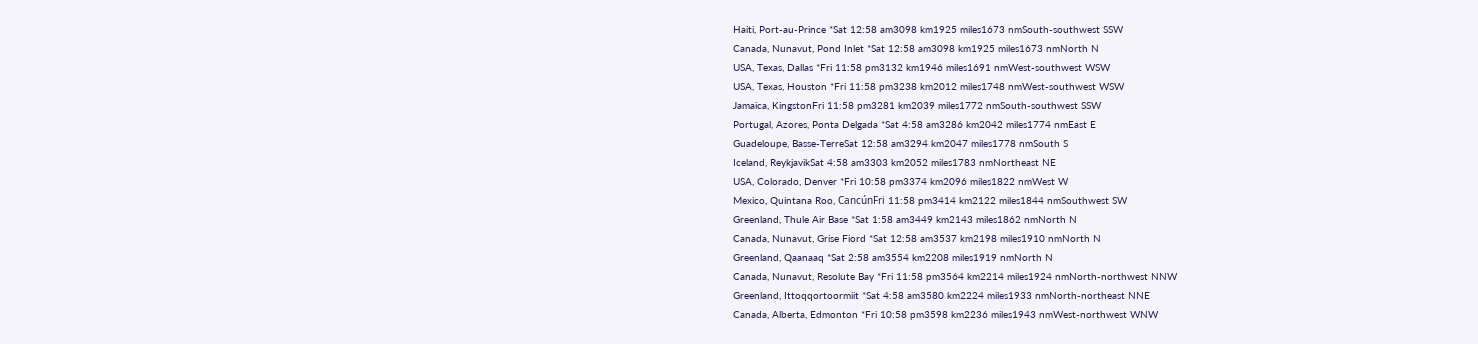Haiti, Port-au-Prince *Sat 12:58 am3098 km1925 miles1673 nmSouth-southwest SSW
Canada, Nunavut, Pond Inlet *Sat 12:58 am3098 km1925 miles1673 nmNorth N
USA, Texas, Dallas *Fri 11:58 pm3132 km1946 miles1691 nmWest-southwest WSW
USA, Texas, Houston *Fri 11:58 pm3238 km2012 miles1748 nmWest-southwest WSW
Jamaica, KingstonFri 11:58 pm3281 km2039 miles1772 nmSouth-southwest SSW
Portugal, Azores, Ponta Delgada *Sat 4:58 am3286 km2042 miles1774 nmEast E
Guadeloupe, Basse-TerreSat 12:58 am3294 km2047 miles1778 nmSouth S
Iceland, ReykjavikSat 4:58 am3303 km2052 miles1783 nmNortheast NE
USA, Colorado, Denver *Fri 10:58 pm3374 km2096 miles1822 nmWest W
Mexico, Quintana Roo, CancúnFri 11:58 pm3414 km2122 miles1844 nmSouthwest SW
Greenland, Thule Air Base *Sat 1:58 am3449 km2143 miles1862 nmNorth N
Canada, Nunavut, Grise Fiord *Sat 12:58 am3537 km2198 miles1910 nmNorth N
Greenland, Qaanaaq *Sat 2:58 am3554 km2208 miles1919 nmNorth N
Canada, Nunavut, Resolute Bay *Fri 11:58 pm3564 km2214 miles1924 nmNorth-northwest NNW
Greenland, Ittoqqortoormiit *Sat 4:58 am3580 km2224 miles1933 nmNorth-northeast NNE
Canada, Alberta, Edmonton *Fri 10:58 pm3598 km2236 miles1943 nmWest-northwest WNW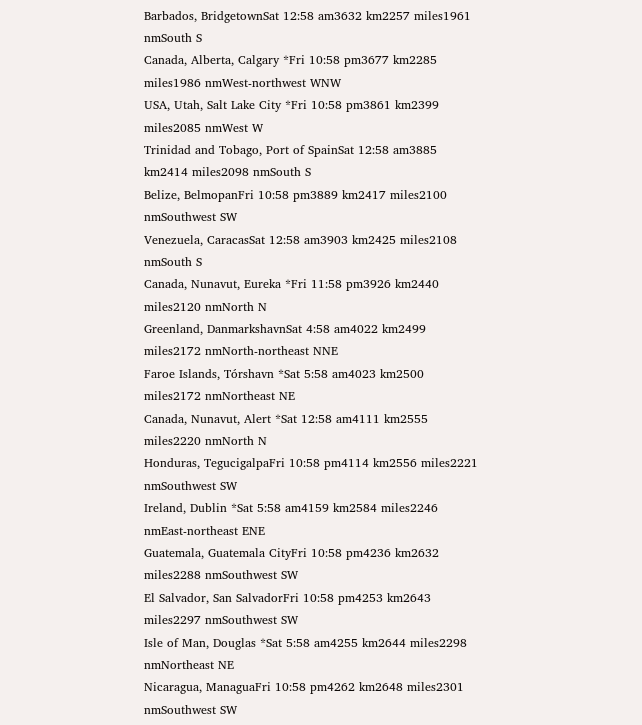Barbados, BridgetownSat 12:58 am3632 km2257 miles1961 nmSouth S
Canada, Alberta, Calgary *Fri 10:58 pm3677 km2285 miles1986 nmWest-northwest WNW
USA, Utah, Salt Lake City *Fri 10:58 pm3861 km2399 miles2085 nmWest W
Trinidad and Tobago, Port of SpainSat 12:58 am3885 km2414 miles2098 nmSouth S
Belize, BelmopanFri 10:58 pm3889 km2417 miles2100 nmSouthwest SW
Venezuela, CaracasSat 12:58 am3903 km2425 miles2108 nmSouth S
Canada, Nunavut, Eureka *Fri 11:58 pm3926 km2440 miles2120 nmNorth N
Greenland, DanmarkshavnSat 4:58 am4022 km2499 miles2172 nmNorth-northeast NNE
Faroe Islands, Tórshavn *Sat 5:58 am4023 km2500 miles2172 nmNortheast NE
Canada, Nunavut, Alert *Sat 12:58 am4111 km2555 miles2220 nmNorth N
Honduras, TegucigalpaFri 10:58 pm4114 km2556 miles2221 nmSouthwest SW
Ireland, Dublin *Sat 5:58 am4159 km2584 miles2246 nmEast-northeast ENE
Guatemala, Guatemala CityFri 10:58 pm4236 km2632 miles2288 nmSouthwest SW
El Salvador, San SalvadorFri 10:58 pm4253 km2643 miles2297 nmSouthwest SW
Isle of Man, Douglas *Sat 5:58 am4255 km2644 miles2298 nmNortheast NE
Nicaragua, ManaguaFri 10:58 pm4262 km2648 miles2301 nmSouthwest SW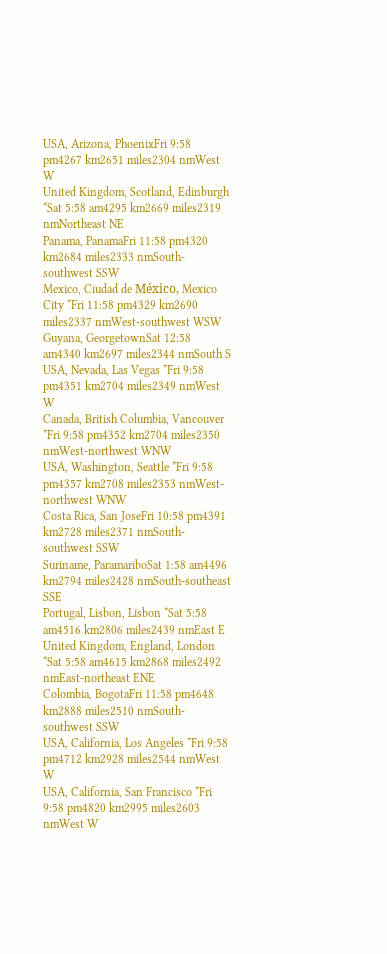USA, Arizona, PhoenixFri 9:58 pm4267 km2651 miles2304 nmWest W
United Kingdom, Scotland, Edinburgh *Sat 5:58 am4295 km2669 miles2319 nmNortheast NE
Panama, PanamaFri 11:58 pm4320 km2684 miles2333 nmSouth-southwest SSW
Mexico, Ciudad de México, Mexico City *Fri 11:58 pm4329 km2690 miles2337 nmWest-southwest WSW
Guyana, GeorgetownSat 12:58 am4340 km2697 miles2344 nmSouth S
USA, Nevada, Las Vegas *Fri 9:58 pm4351 km2704 miles2349 nmWest W
Canada, British Columbia, Vancouver *Fri 9:58 pm4352 km2704 miles2350 nmWest-northwest WNW
USA, Washington, Seattle *Fri 9:58 pm4357 km2708 miles2353 nmWest-northwest WNW
Costa Rica, San JoseFri 10:58 pm4391 km2728 miles2371 nmSouth-southwest SSW
Suriname, ParamariboSat 1:58 am4496 km2794 miles2428 nmSouth-southeast SSE
Portugal, Lisbon, Lisbon *Sat 5:58 am4516 km2806 miles2439 nmEast E
United Kingdom, England, London *Sat 5:58 am4615 km2868 miles2492 nmEast-northeast ENE
Colombia, BogotaFri 11:58 pm4648 km2888 miles2510 nmSouth-southwest SSW
USA, California, Los Angeles *Fri 9:58 pm4712 km2928 miles2544 nmWest W
USA, California, San Francisco *Fri 9:58 pm4820 km2995 miles2603 nmWest W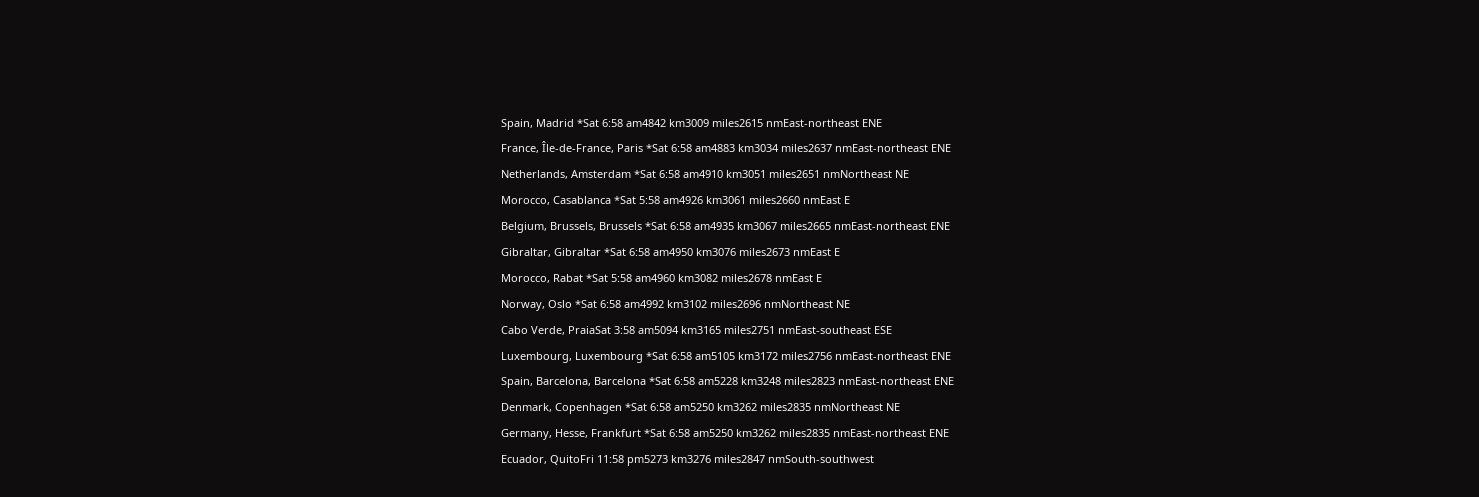Spain, Madrid *Sat 6:58 am4842 km3009 miles2615 nmEast-northeast ENE
France, Île-de-France, Paris *Sat 6:58 am4883 km3034 miles2637 nmEast-northeast ENE
Netherlands, Amsterdam *Sat 6:58 am4910 km3051 miles2651 nmNortheast NE
Morocco, Casablanca *Sat 5:58 am4926 km3061 miles2660 nmEast E
Belgium, Brussels, Brussels *Sat 6:58 am4935 km3067 miles2665 nmEast-northeast ENE
Gibraltar, Gibraltar *Sat 6:58 am4950 km3076 miles2673 nmEast E
Morocco, Rabat *Sat 5:58 am4960 km3082 miles2678 nmEast E
Norway, Oslo *Sat 6:58 am4992 km3102 miles2696 nmNortheast NE
Cabo Verde, PraiaSat 3:58 am5094 km3165 miles2751 nmEast-southeast ESE
Luxembourg, Luxembourg *Sat 6:58 am5105 km3172 miles2756 nmEast-northeast ENE
Spain, Barcelona, Barcelona *Sat 6:58 am5228 km3248 miles2823 nmEast-northeast ENE
Denmark, Copenhagen *Sat 6:58 am5250 km3262 miles2835 nmNortheast NE
Germany, Hesse, Frankfurt *Sat 6:58 am5250 km3262 miles2835 nmEast-northeast ENE
Ecuador, QuitoFri 11:58 pm5273 km3276 miles2847 nmSouth-southwest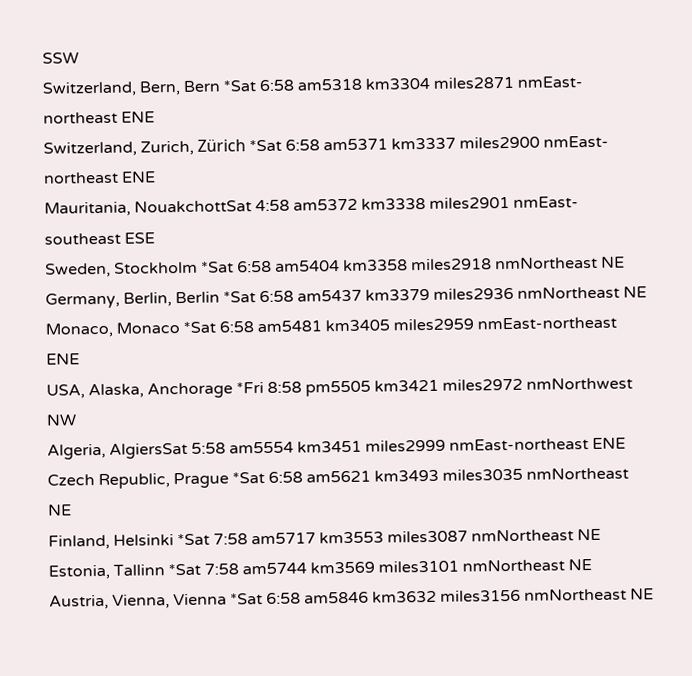SSW
Switzerland, Bern, Bern *Sat 6:58 am5318 km3304 miles2871 nmEast-northeast ENE
Switzerland, Zurich, Zürich *Sat 6:58 am5371 km3337 miles2900 nmEast-northeast ENE
Mauritania, NouakchottSat 4:58 am5372 km3338 miles2901 nmEast-southeast ESE
Sweden, Stockholm *Sat 6:58 am5404 km3358 miles2918 nmNortheast NE
Germany, Berlin, Berlin *Sat 6:58 am5437 km3379 miles2936 nmNortheast NE
Monaco, Monaco *Sat 6:58 am5481 km3405 miles2959 nmEast-northeast ENE
USA, Alaska, Anchorage *Fri 8:58 pm5505 km3421 miles2972 nmNorthwest NW
Algeria, AlgiersSat 5:58 am5554 km3451 miles2999 nmEast-northeast ENE
Czech Republic, Prague *Sat 6:58 am5621 km3493 miles3035 nmNortheast NE
Finland, Helsinki *Sat 7:58 am5717 km3553 miles3087 nmNortheast NE
Estonia, Tallinn *Sat 7:58 am5744 km3569 miles3101 nmNortheast NE
Austria, Vienna, Vienna *Sat 6:58 am5846 km3632 miles3156 nmNortheast NE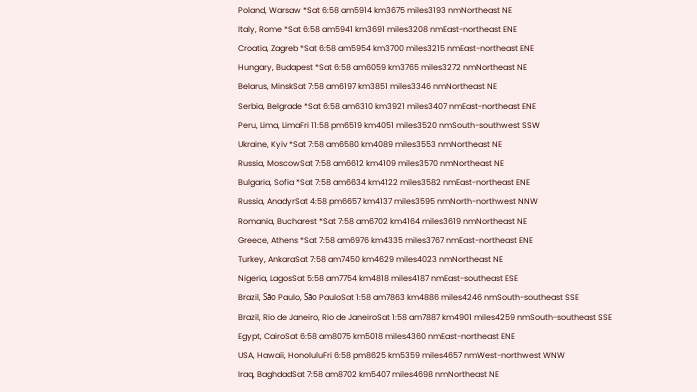Poland, Warsaw *Sat 6:58 am5914 km3675 miles3193 nmNortheast NE
Italy, Rome *Sat 6:58 am5941 km3691 miles3208 nmEast-northeast ENE
Croatia, Zagreb *Sat 6:58 am5954 km3700 miles3215 nmEast-northeast ENE
Hungary, Budapest *Sat 6:58 am6059 km3765 miles3272 nmNortheast NE
Belarus, MinskSat 7:58 am6197 km3851 miles3346 nmNortheast NE
Serbia, Belgrade *Sat 6:58 am6310 km3921 miles3407 nmEast-northeast ENE
Peru, Lima, LimaFri 11:58 pm6519 km4051 miles3520 nmSouth-southwest SSW
Ukraine, Kyiv *Sat 7:58 am6580 km4089 miles3553 nmNortheast NE
Russia, MoscowSat 7:58 am6612 km4109 miles3570 nmNortheast NE
Bulgaria, Sofia *Sat 7:58 am6634 km4122 miles3582 nmEast-northeast ENE
Russia, AnadyrSat 4:58 pm6657 km4137 miles3595 nmNorth-northwest NNW
Romania, Bucharest *Sat 7:58 am6702 km4164 miles3619 nmNortheast NE
Greece, Athens *Sat 7:58 am6976 km4335 miles3767 nmEast-northeast ENE
Turkey, AnkaraSat 7:58 am7450 km4629 miles4023 nmNortheast NE
Nigeria, LagosSat 5:58 am7754 km4818 miles4187 nmEast-southeast ESE
Brazil, São Paulo, São PauloSat 1:58 am7863 km4886 miles4246 nmSouth-southeast SSE
Brazil, Rio de Janeiro, Rio de JaneiroSat 1:58 am7887 km4901 miles4259 nmSouth-southeast SSE
Egypt, CairoSat 6:58 am8075 km5018 miles4360 nmEast-northeast ENE
USA, Hawaii, HonoluluFri 6:58 pm8625 km5359 miles4657 nmWest-northwest WNW
Iraq, BaghdadSat 7:58 am8702 km5407 miles4698 nmNortheast NE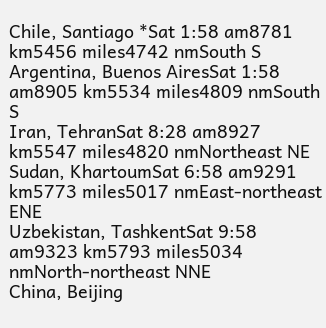Chile, Santiago *Sat 1:58 am8781 km5456 miles4742 nmSouth S
Argentina, Buenos AiresSat 1:58 am8905 km5534 miles4809 nmSouth S
Iran, TehranSat 8:28 am8927 km5547 miles4820 nmNortheast NE
Sudan, KhartoumSat 6:58 am9291 km5773 miles5017 nmEast-northeast ENE
Uzbekistan, TashkentSat 9:58 am9323 km5793 miles5034 nmNorth-northeast NNE
China, Beijing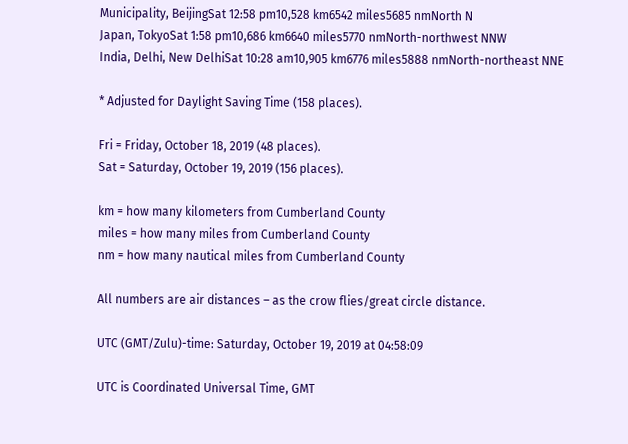Municipality, BeijingSat 12:58 pm10,528 km6542 miles5685 nmNorth N
Japan, TokyoSat 1:58 pm10,686 km6640 miles5770 nmNorth-northwest NNW
India, Delhi, New DelhiSat 10:28 am10,905 km6776 miles5888 nmNorth-northeast NNE

* Adjusted for Daylight Saving Time (158 places).

Fri = Friday, October 18, 2019 (48 places).
Sat = Saturday, October 19, 2019 (156 places).

km = how many kilometers from Cumberland County
miles = how many miles from Cumberland County
nm = how many nautical miles from Cumberland County

All numbers are air distances – as the crow flies/great circle distance.

UTC (GMT/Zulu)-time: Saturday, October 19, 2019 at 04:58:09

UTC is Coordinated Universal Time, GMT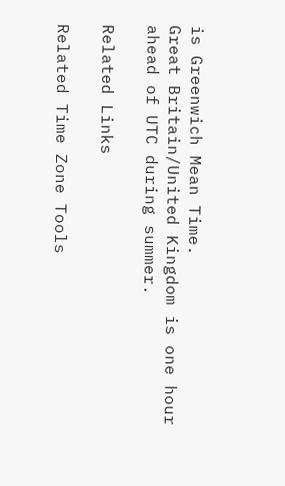is Greenwich Mean Time.
Great Britain/United Kingdom is one hour ahead of UTC during summer.

Related Links

Related Time Zone Tools